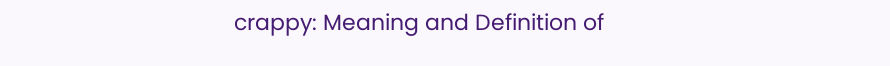crappy: Meaning and Definition of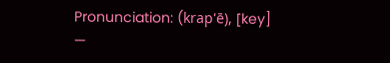Pronunciation: (krap'ē), [key]
—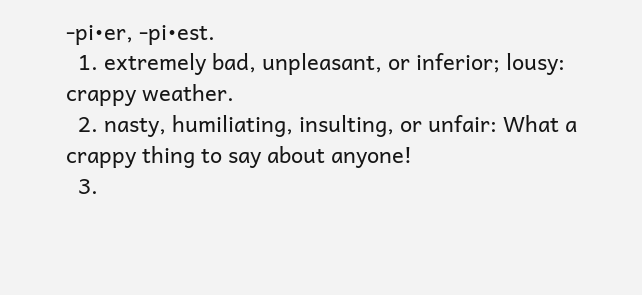-pi•er, -pi•est.
  1. extremely bad, unpleasant, or inferior; lousy: crappy weather.
  2. nasty, humiliating, insulting, or unfair: What a crappy thing to say about anyone!
  3.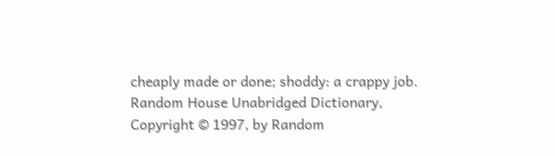cheaply made or done; shoddy: a crappy job.
Random House Unabridged Dictionary, Copyright © 1997, by Random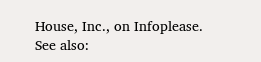House, Inc., on Infoplease.
See also: